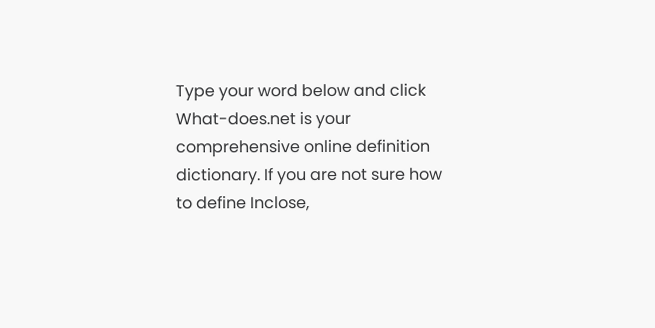Type your word below and click
What-does.net is your comprehensive online definition dictionary. If you are not sure how to define Inclose,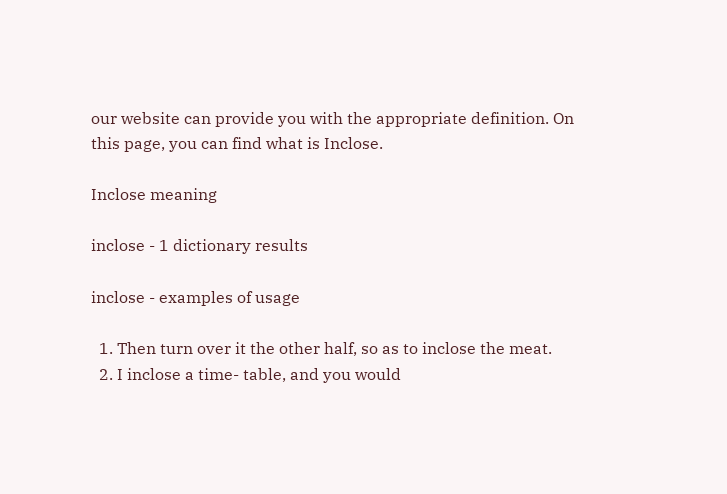our website can provide you with the appropriate definition. On this page, you can find what is Inclose.

Inclose meaning

inclose - 1 dictionary results

inclose - examples of usage

  1. Then turn over it the other half, so as to inclose the meat.
  2. I inclose a time- table, and you would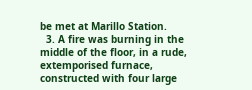be met at Marillo Station.
  3. A fire was burning in the middle of the floor, in a rude, extemporised furnace, constructed with four large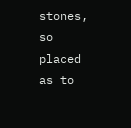stones, so placed as to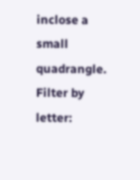inclose a small quadrangle.
Filter by letter: